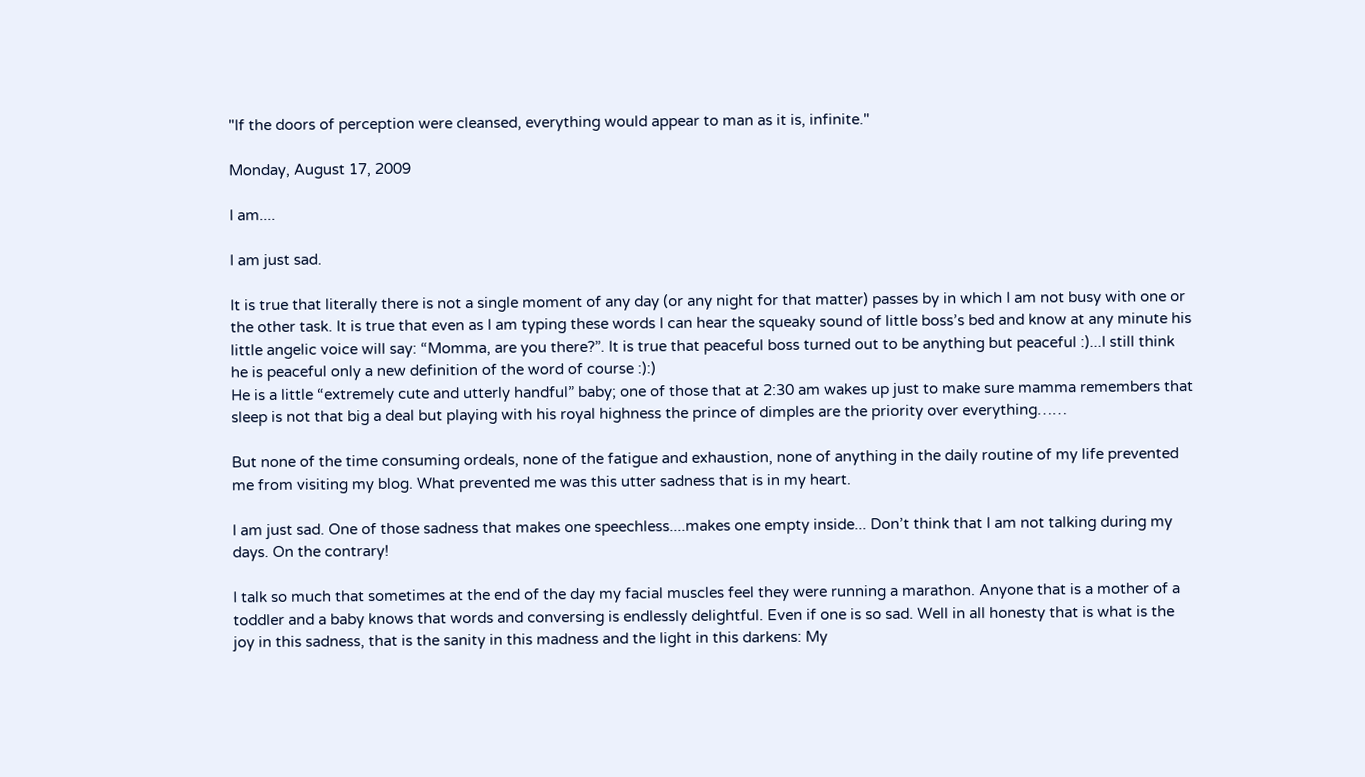"If the doors of perception were cleansed, everything would appear to man as it is, infinite."

Monday, August 17, 2009

I am....

I am just sad.

It is true that literally there is not a single moment of any day (or any night for that matter) passes by in which I am not busy with one or the other task. It is true that even as I am typing these words I can hear the squeaky sound of little boss’s bed and know at any minute his little angelic voice will say: “Momma, are you there?”. It is true that peaceful boss turned out to be anything but peaceful :)...I still think he is peaceful only a new definition of the word of course :):)
He is a little “extremely cute and utterly handful” baby; one of those that at 2:30 am wakes up just to make sure mamma remembers that sleep is not that big a deal but playing with his royal highness the prince of dimples are the priority over everything……

But none of the time consuming ordeals, none of the fatigue and exhaustion, none of anything in the daily routine of my life prevented me from visiting my blog. What prevented me was this utter sadness that is in my heart.

I am just sad. One of those sadness that makes one speechless....makes one empty inside... Don’t think that I am not talking during my days. On the contrary!

I talk so much that sometimes at the end of the day my facial muscles feel they were running a marathon. Anyone that is a mother of a toddler and a baby knows that words and conversing is endlessly delightful. Even if one is so sad. Well in all honesty that is what is the joy in this sadness, that is the sanity in this madness and the light in this darkens: My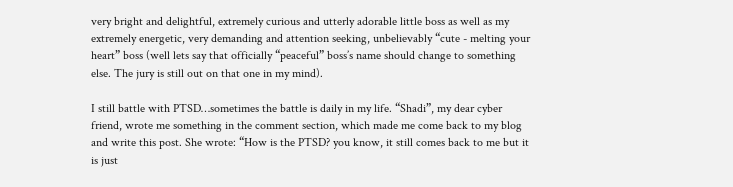very bright and delightful, extremely curious and utterly adorable little boss as well as my extremely energetic, very demanding and attention seeking, unbelievably “cute - melting your heart” boss (well lets say that officially “peaceful” boss’s name should change to something else. The jury is still out on that one in my mind).

I still battle with PTSD…sometimes the battle is daily in my life. “Shadi”, my dear cyber friend, wrote me something in the comment section, which made me come back to my blog and write this post. She wrote: “How is the PTSD? you know, it still comes back to me but it is just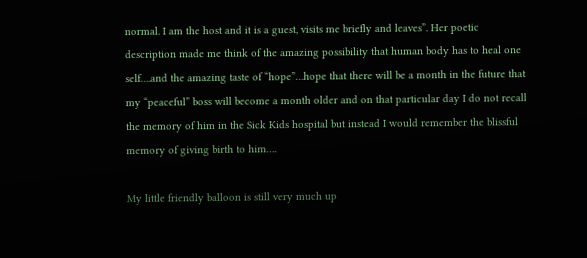normal. I am the host and it is a guest, visits me briefly and leaves”. Her poetic description made me think of the amazing possibility that human body has to heal one self….and the amazing taste of “hope”…hope that there will be a month in the future that my “peaceful” boss will become a month older and on that particular day I do not recall the memory of him in the Sick Kids hospital but instead I would remember the blissful memory of giving birth to him….

My little friendly balloon is still very much up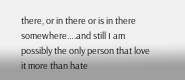there, or in there or is in there somewhere….and still I am possibly the only person that love it more than hate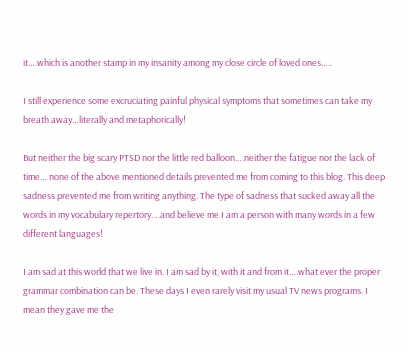it….which is another stamp in my insanity among my close circle of loved ones…..

I still experience some excruciating painful physical symptoms that sometimes can take my breath away…literally and metaphorically!

But neither the big scary PTSD nor the little red balloon….neither the fatigue nor the lack of time… none of the above mentioned details prevented me from coming to this blog. This deep sadness prevented me from writing anything. The type of sadness that sucked away all the words in my vocabulary repertory….and believe me I am a person with many words in a few different languages!

I am sad at this world that we live in. I am sad by it, with it and from it….what ever the proper grammar combination can be. These days I even rarely visit my usual TV news programs. I mean they gave me the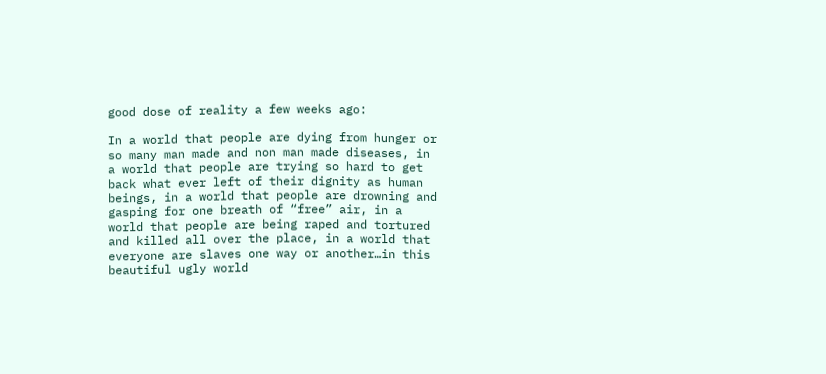good dose of reality a few weeks ago:

In a world that people are dying from hunger or so many man made and non man made diseases, in a world that people are trying so hard to get back what ever left of their dignity as human beings, in a world that people are drowning and gasping for one breath of “free” air, in a world that people are being raped and tortured and killed all over the place, in a world that everyone are slaves one way or another…in this beautiful ugly world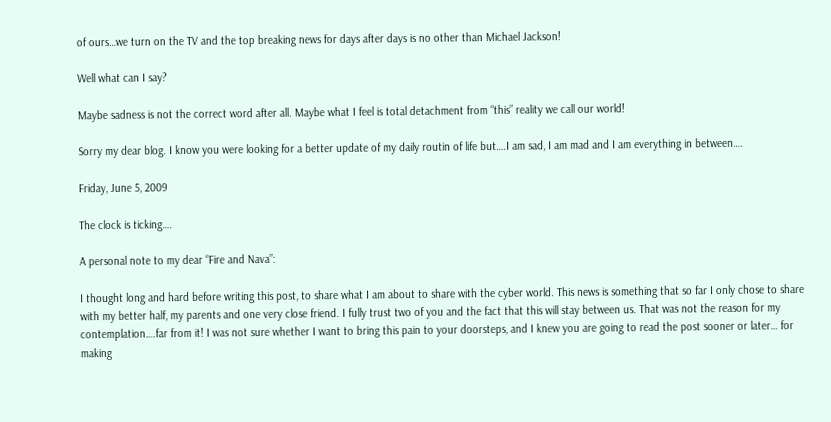of ours…we turn on the TV and the top breaking news for days after days is no other than Michael Jackson!

Well what can I say?

Maybe sadness is not the correct word after all. Maybe what I feel is total detachment from “this” reality we call our world!

Sorry my dear blog. I know you were looking for a better update of my daily routin of life but….I am sad, I am mad and I am everything in between….

Friday, June 5, 2009

The clock is ticking….

A personal note to my dear “Fire and Nava”:

I thought long and hard before writing this post, to share what I am about to share with the cyber world. This news is something that so far I only chose to share with my better half, my parents and one very close friend. I fully trust two of you and the fact that this will stay between us. That was not the reason for my contemplation….far from it! I was not sure whether I want to bring this pain to your doorsteps, and I knew you are going to read the post sooner or later… for making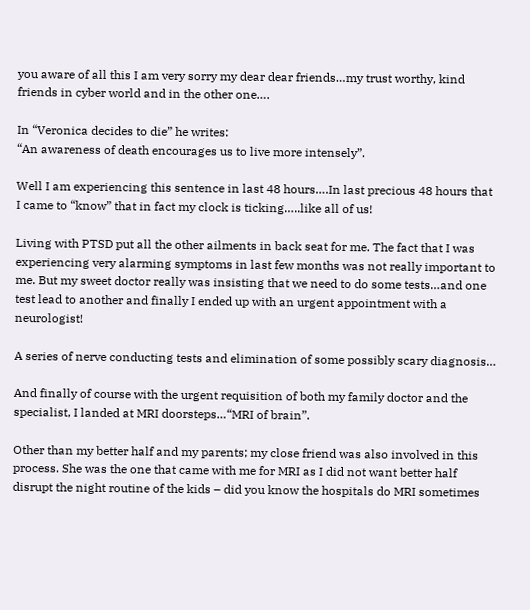you aware of all this I am very sorry my dear dear friends…my trust worthy, kind friends in cyber world and in the other one….

In “Veronica decides to die” he writes:
“An awareness of death encourages us to live more intensely”.

Well I am experiencing this sentence in last 48 hours….In last precious 48 hours that I came to “know” that in fact my clock is ticking…..like all of us!

Living with PTSD put all the other ailments in back seat for me. The fact that I was experiencing very alarming symptoms in last few months was not really important to me. But my sweet doctor really was insisting that we need to do some tests…and one test lead to another and finally I ended up with an urgent appointment with a neurologist!

A series of nerve conducting tests and elimination of some possibly scary diagnosis…

And finally of course with the urgent requisition of both my family doctor and the specialist, I landed at MRI doorsteps…“MRI of brain”.

Other than my better half and my parents; my close friend was also involved in this process. She was the one that came with me for MRI as I did not want better half disrupt the night routine of the kids – did you know the hospitals do MRI sometimes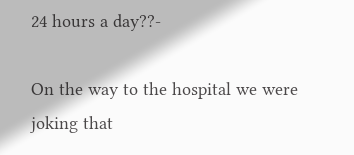24 hours a day??-

On the way to the hospital we were joking that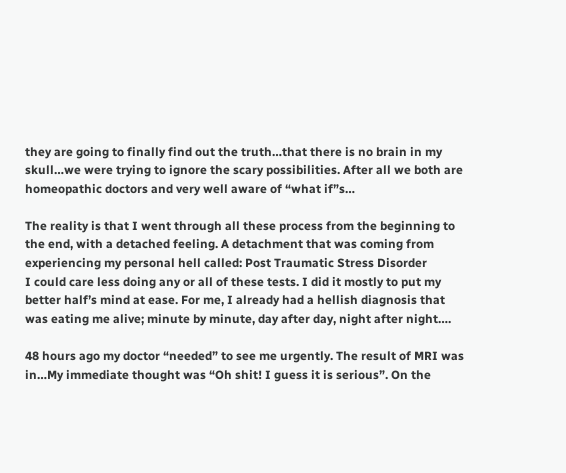they are going to finally find out the truth…that there is no brain in my skull…we were trying to ignore the scary possibilities. After all we both are homeopathic doctors and very well aware of “what if”s…

The reality is that I went through all these process from the beginning to the end, with a detached feeling. A detachment that was coming from experiencing my personal hell called: Post Traumatic Stress Disorder
I could care less doing any or all of these tests. I did it mostly to put my better half’s mind at ease. For me, I already had a hellish diagnosis that was eating me alive; minute by minute, day after day, night after night….

48 hours ago my doctor “needed” to see me urgently. The result of MRI was in…My immediate thought was “Oh shit! I guess it is serious”. On the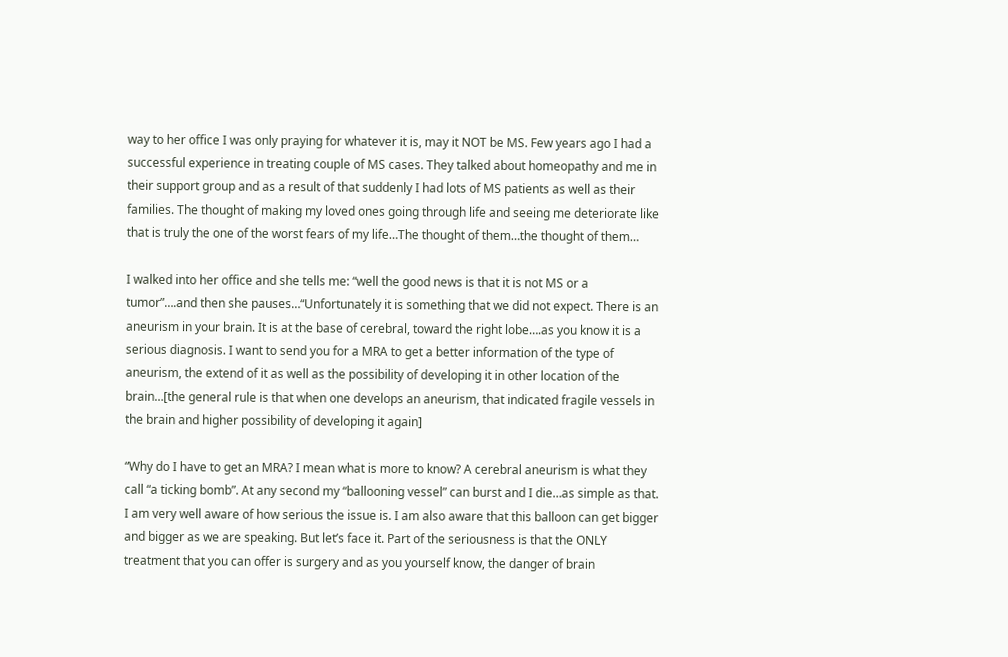way to her office I was only praying for whatever it is, may it NOT be MS. Few years ago I had a successful experience in treating couple of MS cases. They talked about homeopathy and me in their support group and as a result of that suddenly I had lots of MS patients as well as their families. The thought of making my loved ones going through life and seeing me deteriorate like that is truly the one of the worst fears of my life…The thought of them…the thought of them…

I walked into her office and she tells me: “well the good news is that it is not MS or a tumor”….and then she pauses…“Unfortunately it is something that we did not expect. There is an aneurism in your brain. It is at the base of cerebral, toward the right lobe….as you know it is a serious diagnosis. I want to send you for a MRA to get a better information of the type of aneurism, the extend of it as well as the possibility of developing it in other location of the brain…[the general rule is that when one develops an aneurism, that indicated fragile vessels in the brain and higher possibility of developing it again]

“Why do I have to get an MRA? I mean what is more to know? A cerebral aneurism is what they call “a ticking bomb”. At any second my “ballooning vessel” can burst and I die…as simple as that. I am very well aware of how serious the issue is. I am also aware that this balloon can get bigger and bigger as we are speaking. But let’s face it. Part of the seriousness is that the ONLY treatment that you can offer is surgery and as you yourself know, the danger of brain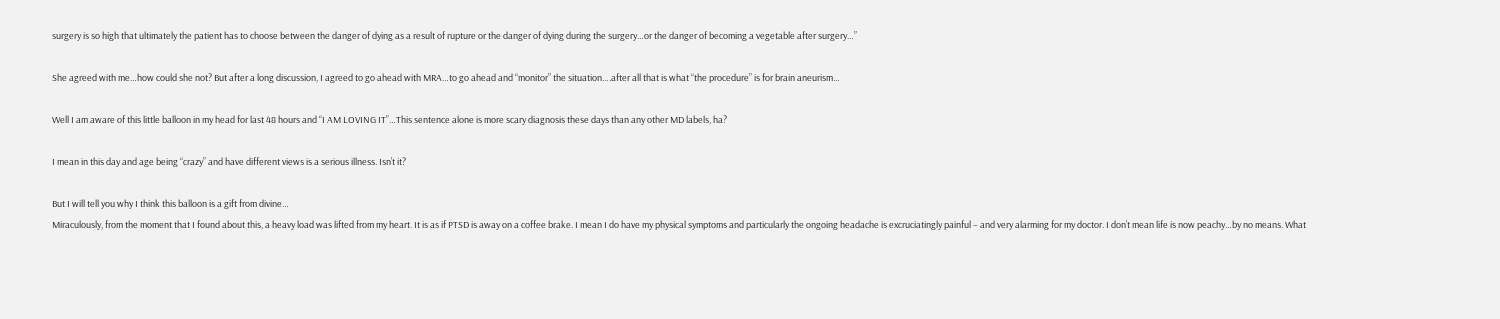surgery is so high that ultimately the patient has to choose between the danger of dying as a result of rupture or the danger of dying during the surgery…or the danger of becoming a vegetable after surgery…”

She agreed with me…how could she not? But after a long discussion, I agreed to go ahead with MRA…to go ahead and “monitor” the situation….after all that is what “the procedure” is for brain aneurism…

Well I am aware of this little balloon in my head for last 48 hours and “I AM LOVING IT”…This sentence alone is more scary diagnosis these days than any other MD labels, ha?

I mean in this day and age being “crazy” and have different views is a serious illness. Isn’t it?

But I will tell you why I think this balloon is a gift from divine…
Miraculously, from the moment that I found about this, a heavy load was lifted from my heart. It is as if PTSD is away on a coffee brake. I mean I do have my physical symptoms and particularly the ongoing headache is excruciatingly painful – and very alarming for my doctor. I don’t mean life is now peachy…by no means. What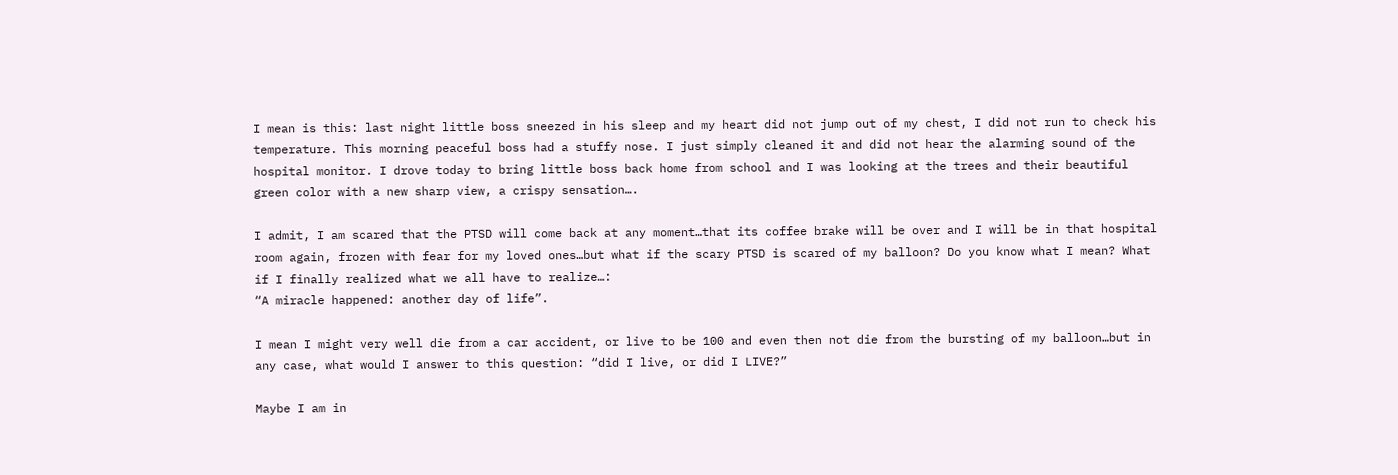I mean is this: last night little boss sneezed in his sleep and my heart did not jump out of my chest, I did not run to check his temperature. This morning peaceful boss had a stuffy nose. I just simply cleaned it and did not hear the alarming sound of the hospital monitor. I drove today to bring little boss back home from school and I was looking at the trees and their beautiful green color with a new sharp view, a crispy sensation….

I admit, I am scared that the PTSD will come back at any moment…that its coffee brake will be over and I will be in that hospital room again, frozen with fear for my loved ones…but what if the scary PTSD is scared of my balloon? Do you know what I mean? What if I finally realized what we all have to realize…:
“A miracle happened: another day of life”.

I mean I might very well die from a car accident, or live to be 100 and even then not die from the bursting of my balloon…but in any case, what would I answer to this question: “did I live, or did I LIVE?”

Maybe I am in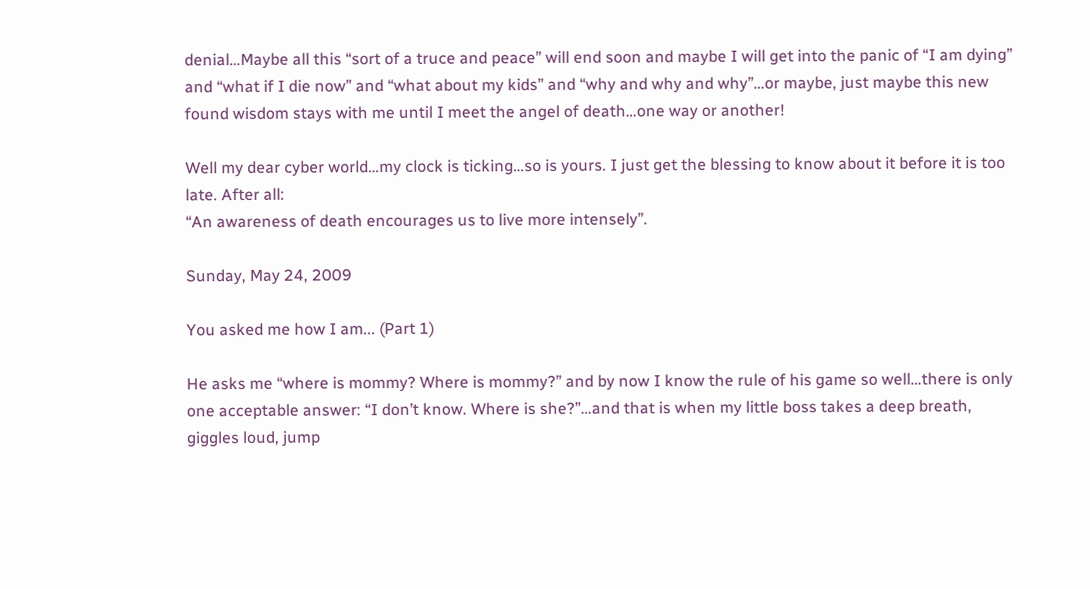denial…Maybe all this “sort of a truce and peace” will end soon and maybe I will get into the panic of “I am dying” and “what if I die now” and “what about my kids” and “why and why and why”…or maybe, just maybe this new found wisdom stays with me until I meet the angel of death…one way or another!

Well my dear cyber world…my clock is ticking…so is yours. I just get the blessing to know about it before it is too late. After all:
“An awareness of death encourages us to live more intensely”.

Sunday, May 24, 2009

You asked me how I am... (Part 1)

He asks me “where is mommy? Where is mommy?” and by now I know the rule of his game so well…there is only one acceptable answer: “I don’t know. Where is she?”…and that is when my little boss takes a deep breath, giggles loud, jump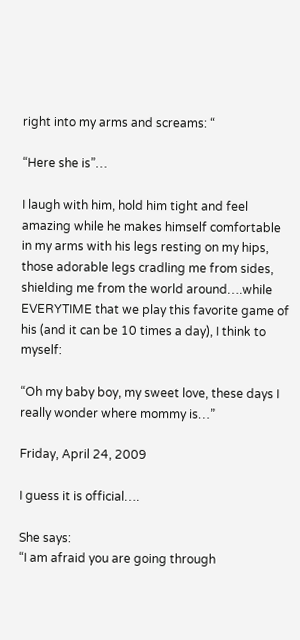right into my arms and screams: “

“Here she is”…

I laugh with him, hold him tight and feel amazing while he makes himself comfortable in my arms with his legs resting on my hips, those adorable legs cradling me from sides, shielding me from the world around….while EVERYTIME that we play this favorite game of his (and it can be 10 times a day), I think to myself:

“Oh my baby boy, my sweet love, these days I really wonder where mommy is…”

Friday, April 24, 2009

I guess it is official….

She says:
“I am afraid you are going through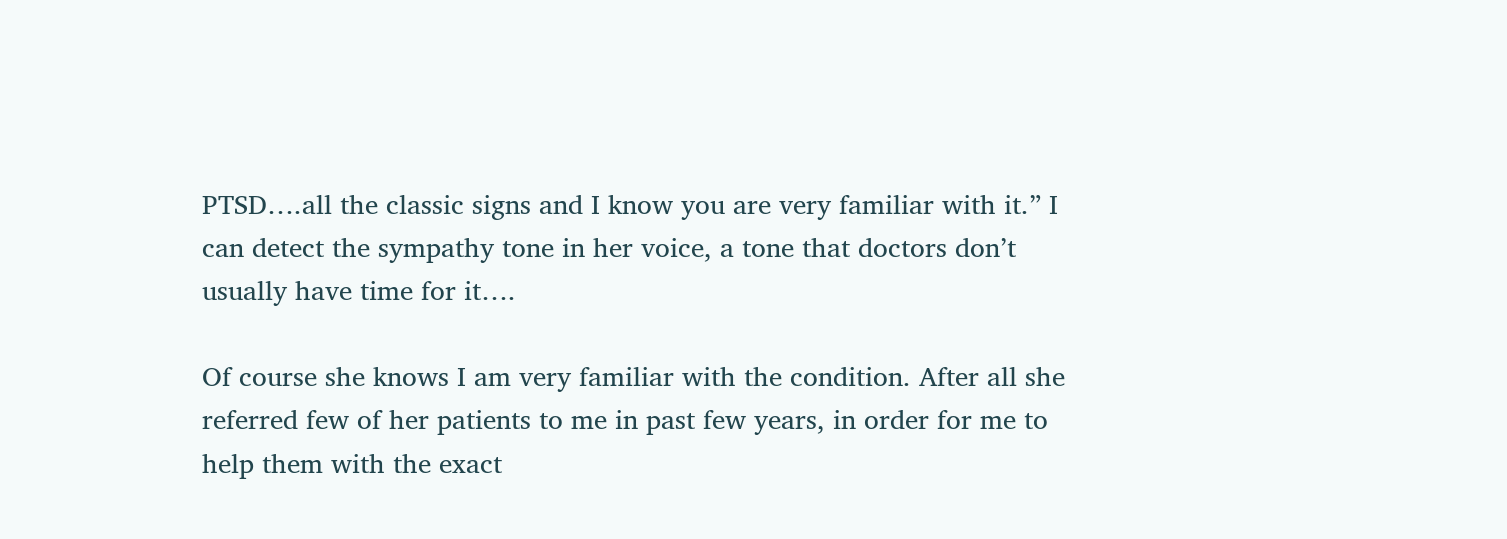PTSD….all the classic signs and I know you are very familiar with it.” I can detect the sympathy tone in her voice, a tone that doctors don’t usually have time for it….

Of course she knows I am very familiar with the condition. After all she referred few of her patients to me in past few years, in order for me to help them with the exact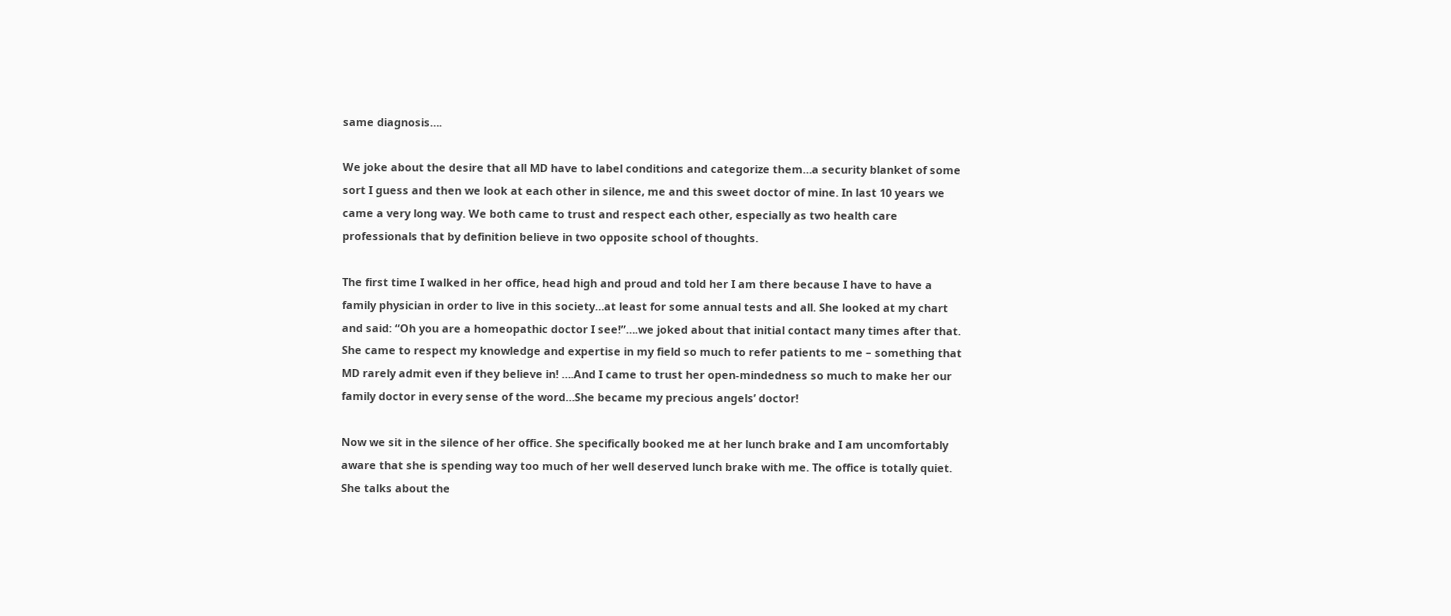same diagnosis….

We joke about the desire that all MD have to label conditions and categorize them…a security blanket of some sort I guess and then we look at each other in silence, me and this sweet doctor of mine. In last 10 years we came a very long way. We both came to trust and respect each other, especially as two health care professionals that by definition believe in two opposite school of thoughts.

The first time I walked in her office, head high and proud and told her I am there because I have to have a family physician in order to live in this society…at least for some annual tests and all. She looked at my chart and said: “Oh you are a homeopathic doctor I see!”….we joked about that initial contact many times after that. She came to respect my knowledge and expertise in my field so much to refer patients to me – something that MD rarely admit even if they believe in! ….And I came to trust her open-mindedness so much to make her our family doctor in every sense of the word…She became my precious angels’ doctor!

Now we sit in the silence of her office. She specifically booked me at her lunch brake and I am uncomfortably aware that she is spending way too much of her well deserved lunch brake with me. The office is totally quiet. She talks about the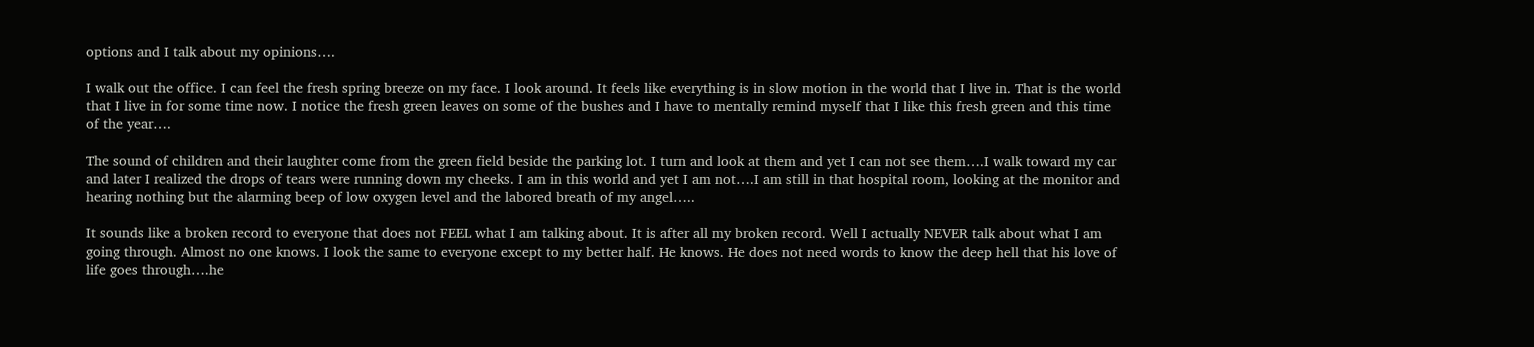options and I talk about my opinions….

I walk out the office. I can feel the fresh spring breeze on my face. I look around. It feels like everything is in slow motion in the world that I live in. That is the world that I live in for some time now. I notice the fresh green leaves on some of the bushes and I have to mentally remind myself that I like this fresh green and this time of the year….

The sound of children and their laughter come from the green field beside the parking lot. I turn and look at them and yet I can not see them….I walk toward my car and later I realized the drops of tears were running down my cheeks. I am in this world and yet I am not….I am still in that hospital room, looking at the monitor and hearing nothing but the alarming beep of low oxygen level and the labored breath of my angel…..

It sounds like a broken record to everyone that does not FEEL what I am talking about. It is after all my broken record. Well I actually NEVER talk about what I am going through. Almost no one knows. I look the same to everyone except to my better half. He knows. He does not need words to know the deep hell that his love of life goes through….he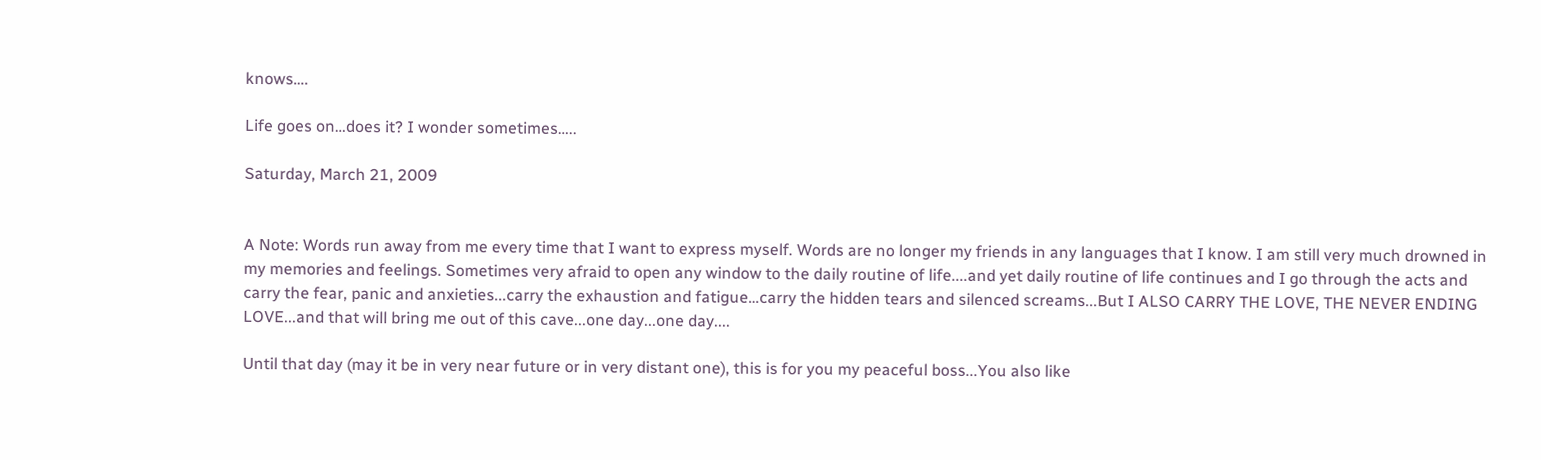knows….

Life goes on…does it? I wonder sometimes…..

Saturday, March 21, 2009


A Note: Words run away from me every time that I want to express myself. Words are no longer my friends in any languages that I know. I am still very much drowned in my memories and feelings. Sometimes very afraid to open any window to the daily routine of life....and yet daily routine of life continues and I go through the acts and carry the fear, panic and anxieties...carry the exhaustion and fatigue…carry the hidden tears and silenced screams...But I ALSO CARRY THE LOVE, THE NEVER ENDING LOVE...and that will bring me out of this cave...one day...one day....

Until that day (may it be in very near future or in very distant one), this is for you my peaceful boss...You also like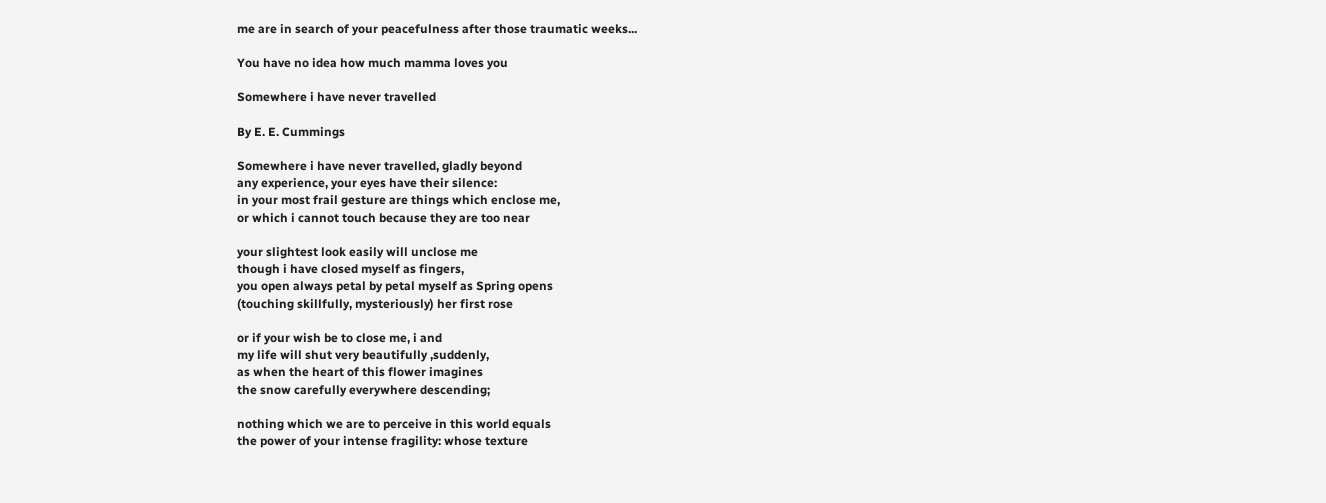me are in search of your peacefulness after those traumatic weeks...

You have no idea how much mamma loves you

Somewhere i have never travelled

By E. E. Cummings

Somewhere i have never travelled, gladly beyond
any experience, your eyes have their silence:
in your most frail gesture are things which enclose me,
or which i cannot touch because they are too near

your slightest look easily will unclose me
though i have closed myself as fingers,
you open always petal by petal myself as Spring opens
(touching skillfully, mysteriously) her first rose

or if your wish be to close me, i and
my life will shut very beautifully ,suddenly,
as when the heart of this flower imagines
the snow carefully everywhere descending;

nothing which we are to perceive in this world equals
the power of your intense fragility: whose texture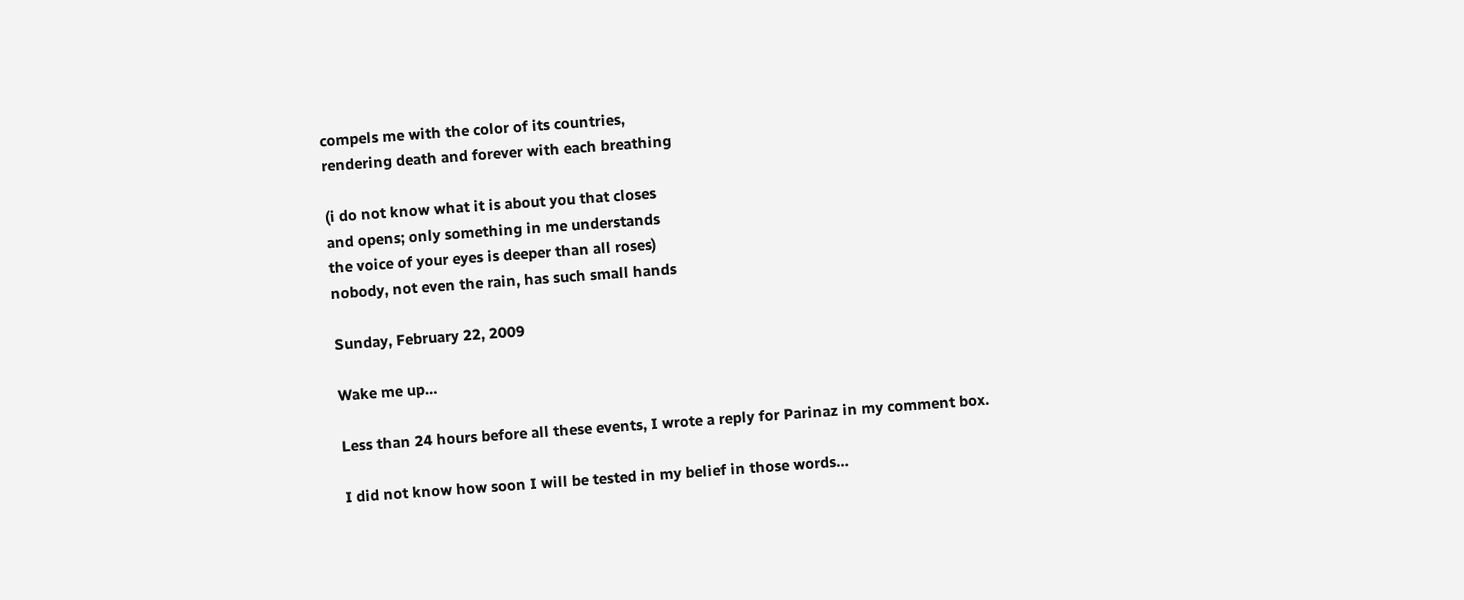compels me with the color of its countries,
rendering death and forever with each breathing

(i do not know what it is about you that closes
and opens; only something in me understands
the voice of your eyes is deeper than all roses)
nobody, not even the rain, has such small hands

Sunday, February 22, 2009

Wake me up…

Less than 24 hours before all these events, I wrote a reply for Parinaz in my comment box.

I did not know how soon I will be tested in my belief in those words…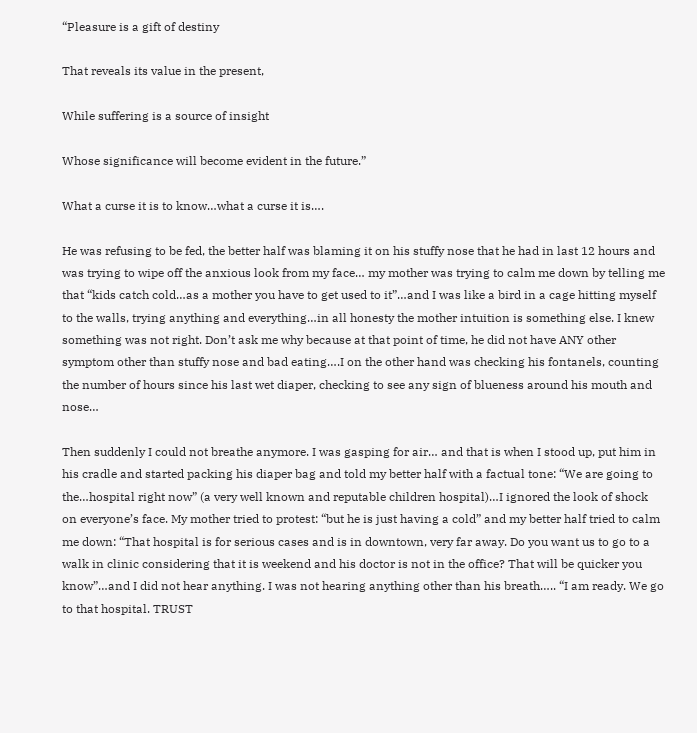“Pleasure is a gift of destiny

That reveals its value in the present,

While suffering is a source of insight

Whose significance will become evident in the future.”

What a curse it is to know…what a curse it is….

He was refusing to be fed, the better half was blaming it on his stuffy nose that he had in last 12 hours and was trying to wipe off the anxious look from my face… my mother was trying to calm me down by telling me that “kids catch cold…as a mother you have to get used to it”…and I was like a bird in a cage hitting myself to the walls, trying anything and everything…in all honesty the mother intuition is something else. I knew something was not right. Don’t ask me why because at that point of time, he did not have ANY other symptom other than stuffy nose and bad eating….I on the other hand was checking his fontanels, counting the number of hours since his last wet diaper, checking to see any sign of blueness around his mouth and nose…

Then suddenly I could not breathe anymore. I was gasping for air… and that is when I stood up, put him in his cradle and started packing his diaper bag and told my better half with a factual tone: “We are going to the…hospital right now” (a very well known and reputable children hospital)…I ignored the look of shock on everyone’s face. My mother tried to protest: “but he is just having a cold” and my better half tried to calm me down: “That hospital is for serious cases and is in downtown, very far away. Do you want us to go to a walk in clinic considering that it is weekend and his doctor is not in the office? That will be quicker you know”…and I did not hear anything. I was not hearing anything other than his breath….. “I am ready. We go to that hospital. TRUST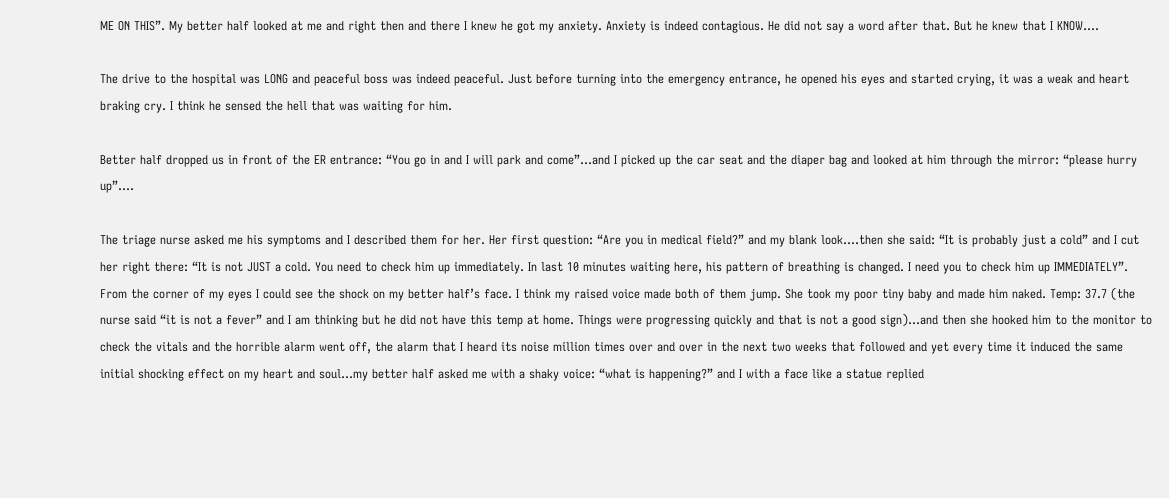ME ON THIS”. My better half looked at me and right then and there I knew he got my anxiety. Anxiety is indeed contagious. He did not say a word after that. But he knew that I KNOW….

The drive to the hospital was LONG and peaceful boss was indeed peaceful. Just before turning into the emergency entrance, he opened his eyes and started crying, it was a weak and heart braking cry. I think he sensed the hell that was waiting for him.

Better half dropped us in front of the ER entrance: “You go in and I will park and come”…and I picked up the car seat and the diaper bag and looked at him through the mirror: “please hurry up”….

The triage nurse asked me his symptoms and I described them for her. Her first question: “Are you in medical field?” and my blank look….then she said: “It is probably just a cold” and I cut her right there: “It is not JUST a cold. You need to check him up immediately. In last 10 minutes waiting here, his pattern of breathing is changed. I need you to check him up IMMEDIATELY”. From the corner of my eyes I could see the shock on my better half’s face. I think my raised voice made both of them jump. She took my poor tiny baby and made him naked. Temp: 37.7 (the nurse said “it is not a fever” and I am thinking but he did not have this temp at home. Things were progressing quickly and that is not a good sign)…and then she hooked him to the monitor to check the vitals and the horrible alarm went off, the alarm that I heard its noise million times over and over in the next two weeks that followed and yet every time it induced the same initial shocking effect on my heart and soul…my better half asked me with a shaky voice: “what is happening?” and I with a face like a statue replied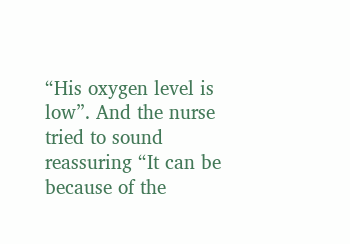“His oxygen level is low”. And the nurse tried to sound reassuring “It can be because of the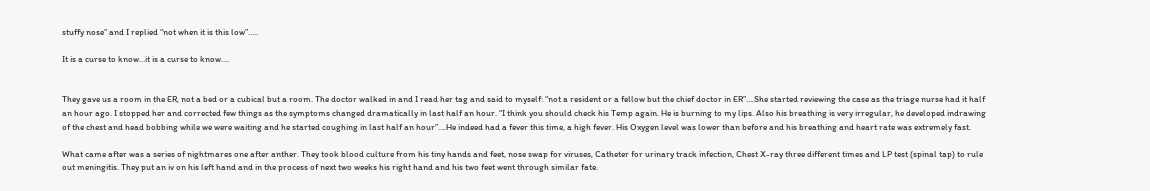stuffy nose” and I replied “not when it is this low”…..

It is a curse to know…it is a curse to know….


They gave us a room in the ER, not a bed or a cubical but a room. The doctor walked in and I read her tag and said to myself: “not a resident or a fellow but the chief doctor in ER”….She started reviewing the case as the triage nurse had it half an hour ago. I stopped her and corrected few things as the symptoms changed dramatically in last half an hour. “I think you should check his Temp again. He is burning to my lips. Also his breathing is very irregular, he developed indrawing of the chest and head bobbing while we were waiting and he started coughing in last half an hour”….He indeed had a fever this time, a high fever. His Oxygen level was lower than before and his breathing and heart rate was extremely fast.

What came after was a series of nightmares one after anther. They took blood culture from his tiny hands and feet, nose swap for viruses, Catheter for urinary track infection, Chest X-ray three different times and LP test (spinal tap) to rule out meningitis. They put an iv on his left hand and in the process of next two weeks his right hand and his two feet went through similar fate.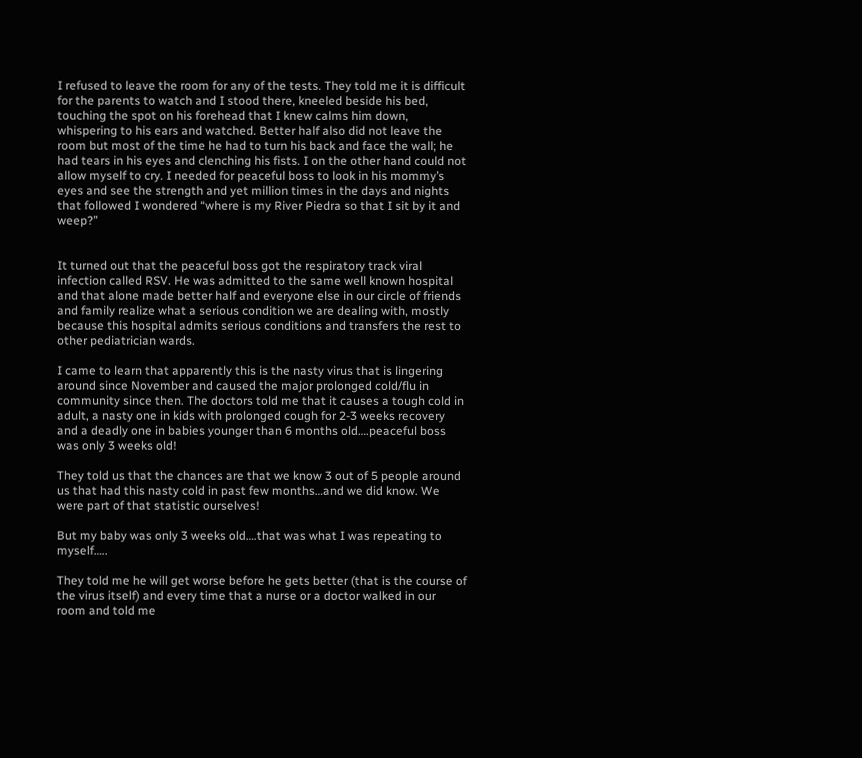I refused to leave the room for any of the tests. They told me it is difficult for the parents to watch and I stood there, kneeled beside his bed, touching the spot on his forehead that I knew calms him down, whispering to his ears and watched. Better half also did not leave the room but most of the time he had to turn his back and face the wall; he had tears in his eyes and clenching his fists. I on the other hand could not allow myself to cry. I needed for peaceful boss to look in his mommy’s eyes and see the strength and yet million times in the days and nights that followed I wondered “where is my River Piedra so that I sit by it and weep?”


It turned out that the peaceful boss got the respiratory track viral infection called RSV. He was admitted to the same well known hospital and that alone made better half and everyone else in our circle of friends and family realize what a serious condition we are dealing with, mostly because this hospital admits serious conditions and transfers the rest to other pediatrician wards.

I came to learn that apparently this is the nasty virus that is lingering around since November and caused the major prolonged cold/flu in community since then. The doctors told me that it causes a tough cold in adult, a nasty one in kids with prolonged cough for 2-3 weeks recovery and a deadly one in babies younger than 6 months old….peaceful boss was only 3 weeks old!

They told us that the chances are that we know 3 out of 5 people around us that had this nasty cold in past few months…and we did know. We were part of that statistic ourselves!

But my baby was only 3 weeks old….that was what I was repeating to myself…..

They told me he will get worse before he gets better (that is the course of the virus itself) and every time that a nurse or a doctor walked in our room and told me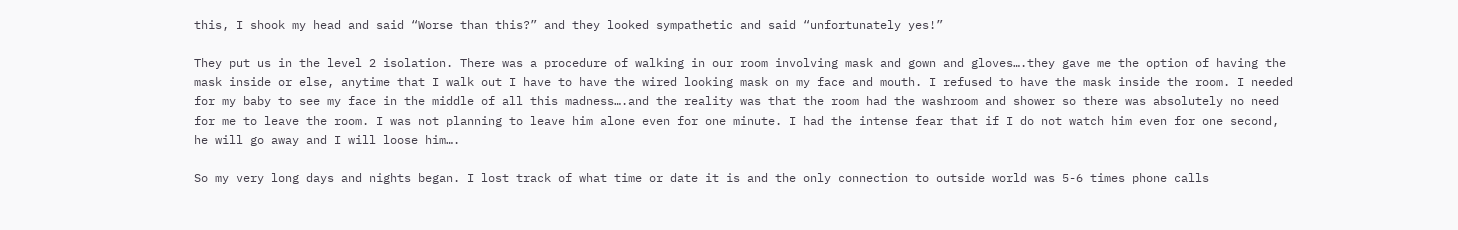this, I shook my head and said “Worse than this?” and they looked sympathetic and said “unfortunately yes!”

They put us in the level 2 isolation. There was a procedure of walking in our room involving mask and gown and gloves….they gave me the option of having the mask inside or else, anytime that I walk out I have to have the wired looking mask on my face and mouth. I refused to have the mask inside the room. I needed for my baby to see my face in the middle of all this madness….and the reality was that the room had the washroom and shower so there was absolutely no need for me to leave the room. I was not planning to leave him alone even for one minute. I had the intense fear that if I do not watch him even for one second, he will go away and I will loose him….

So my very long days and nights began. I lost track of what time or date it is and the only connection to outside world was 5-6 times phone calls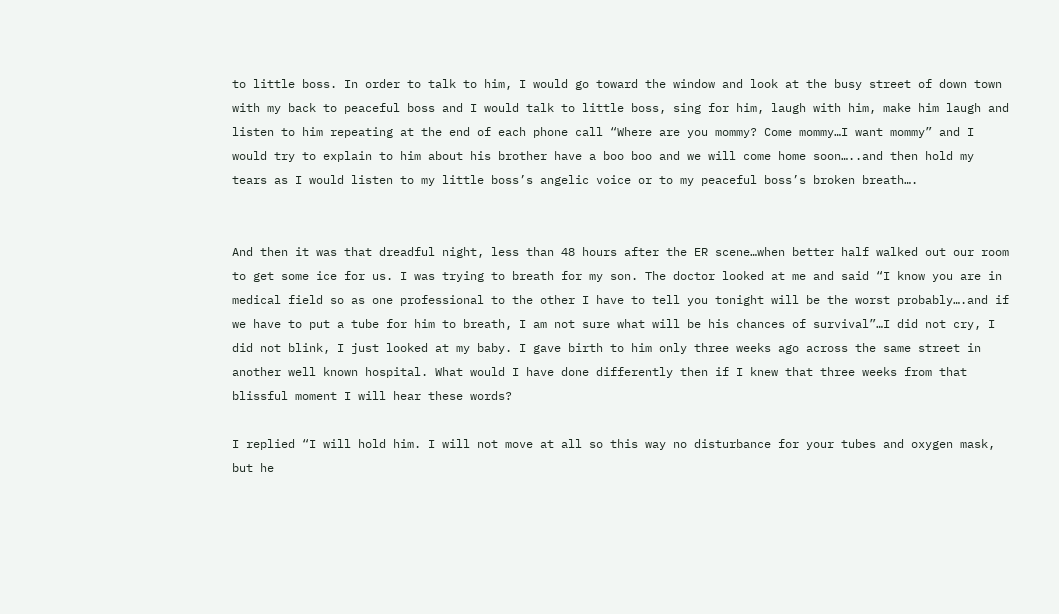to little boss. In order to talk to him, I would go toward the window and look at the busy street of down town with my back to peaceful boss and I would talk to little boss, sing for him, laugh with him, make him laugh and listen to him repeating at the end of each phone call “Where are you mommy? Come mommy…I want mommy” and I would try to explain to him about his brother have a boo boo and we will come home soon…..and then hold my tears as I would listen to my little boss’s angelic voice or to my peaceful boss’s broken breath….


And then it was that dreadful night, less than 48 hours after the ER scene…when better half walked out our room to get some ice for us. I was trying to breath for my son. The doctor looked at me and said “I know you are in medical field so as one professional to the other I have to tell you tonight will be the worst probably….and if we have to put a tube for him to breath, I am not sure what will be his chances of survival”…I did not cry, I did not blink, I just looked at my baby. I gave birth to him only three weeks ago across the same street in another well known hospital. What would I have done differently then if I knew that three weeks from that blissful moment I will hear these words?

I replied “I will hold him. I will not move at all so this way no disturbance for your tubes and oxygen mask, but he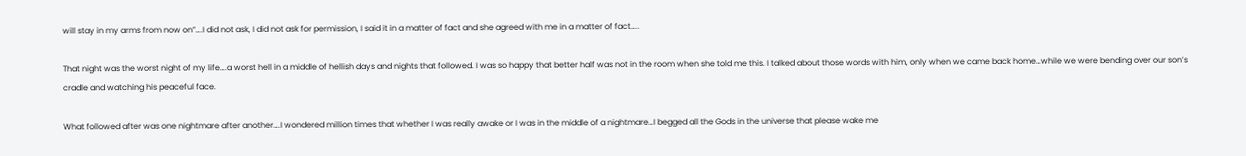will stay in my arms from now on”….I did not ask, I did not ask for permission, I said it in a matter of fact and she agreed with me in a matter of fact…..

That night was the worst night of my life….a worst hell in a middle of hellish days and nights that followed. I was so happy that better half was not in the room when she told me this. I talked about those words with him, only when we came back home…while we were bending over our son’s cradle and watching his peaceful face.

What followed after was one nightmare after another….I wondered million times that whether I was really awake or I was in the middle of a nightmare…I begged all the Gods in the universe that please wake me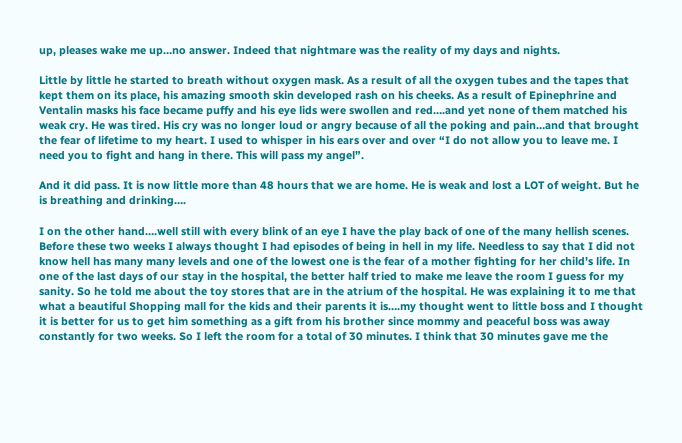up, pleases wake me up…no answer. Indeed that nightmare was the reality of my days and nights.

Little by little he started to breath without oxygen mask. As a result of all the oxygen tubes and the tapes that kept them on its place, his amazing smooth skin developed rash on his cheeks. As a result of Epinephrine and Ventalin masks his face became puffy and his eye lids were swollen and red….and yet none of them matched his weak cry. He was tired. His cry was no longer loud or angry because of all the poking and pain…and that brought the fear of lifetime to my heart. I used to whisper in his ears over and over “I do not allow you to leave me. I need you to fight and hang in there. This will pass my angel”.

And it did pass. It is now little more than 48 hours that we are home. He is weak and lost a LOT of weight. But he is breathing and drinking….

I on the other hand….well still with every blink of an eye I have the play back of one of the many hellish scenes. Before these two weeks I always thought I had episodes of being in hell in my life. Needless to say that I did not know hell has many many levels and one of the lowest one is the fear of a mother fighting for her child’s life. In one of the last days of our stay in the hospital, the better half tried to make me leave the room I guess for my sanity. So he told me about the toy stores that are in the atrium of the hospital. He was explaining it to me that what a beautiful Shopping mall for the kids and their parents it is….my thought went to little boss and I thought it is better for us to get him something as a gift from his brother since mommy and peaceful boss was away constantly for two weeks. So I left the room for a total of 30 minutes. I think that 30 minutes gave me the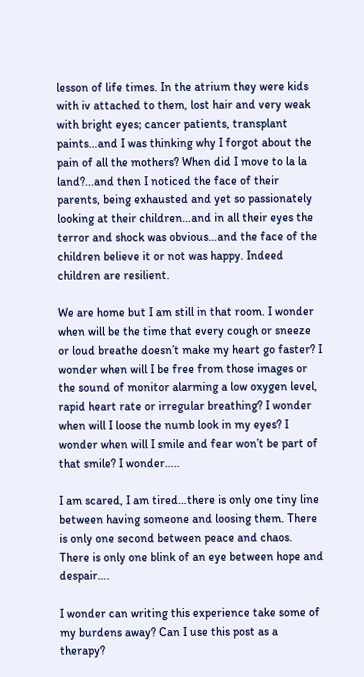lesson of life times. In the atrium they were kids with iv attached to them, lost hair and very weak with bright eyes; cancer patients, transplant paints…and I was thinking why I forgot about the pain of all the mothers? When did I move to la la land?...and then I noticed the face of their parents, being exhausted and yet so passionately looking at their children…and in all their eyes the terror and shock was obvious…and the face of the children believe it or not was happy. Indeed children are resilient.

We are home but I am still in that room. I wonder when will be the time that every cough or sneeze or loud breathe doesn’t make my heart go faster? I wonder when will I be free from those images or the sound of monitor alarming a low oxygen level, rapid heart rate or irregular breathing? I wonder when will I loose the numb look in my eyes? I wonder when will I smile and fear won’t be part of that smile? I wonder…..

I am scared, I am tired…there is only one tiny line between having someone and loosing them. There is only one second between peace and chaos. There is only one blink of an eye between hope and despair….

I wonder can writing this experience take some of my burdens away? Can I use this post as a therapy?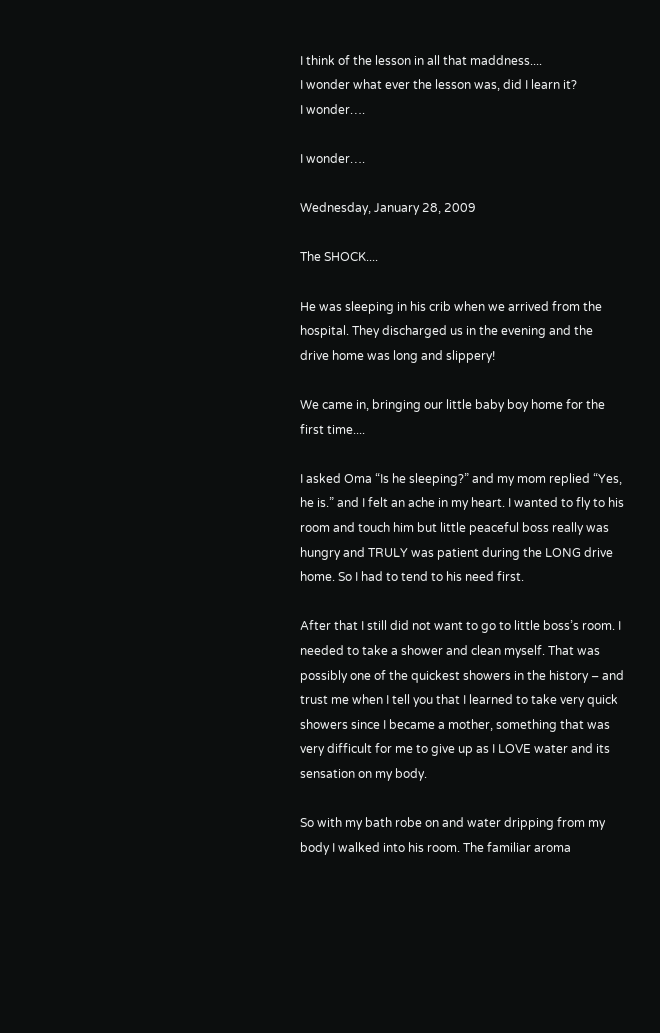I think of the lesson in all that maddness....
I wonder what ever the lesson was, did I learn it?
I wonder….

I wonder….

Wednesday, January 28, 2009

The SHOCK....

He was sleeping in his crib when we arrived from the hospital. They discharged us in the evening and the drive home was long and slippery!

We came in, bringing our little baby boy home for the first time....

I asked Oma “Is he sleeping?” and my mom replied “Yes, he is.” and I felt an ache in my heart. I wanted to fly to his room and touch him but little peaceful boss really was hungry and TRULY was patient during the LONG drive home. So I had to tend to his need first.

After that I still did not want to go to little boss’s room. I needed to take a shower and clean myself. That was possibly one of the quickest showers in the history – and trust me when I tell you that I learned to take very quick showers since I became a mother, something that was very difficult for me to give up as I LOVE water and its sensation on my body.

So with my bath robe on and water dripping from my body I walked into his room. The familiar aroma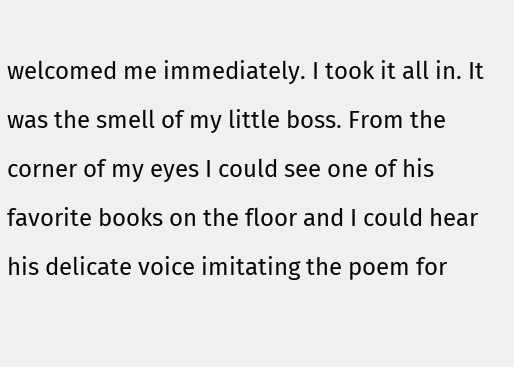welcomed me immediately. I took it all in. It was the smell of my little boss. From the corner of my eyes I could see one of his favorite books on the floor and I could hear his delicate voice imitating the poem for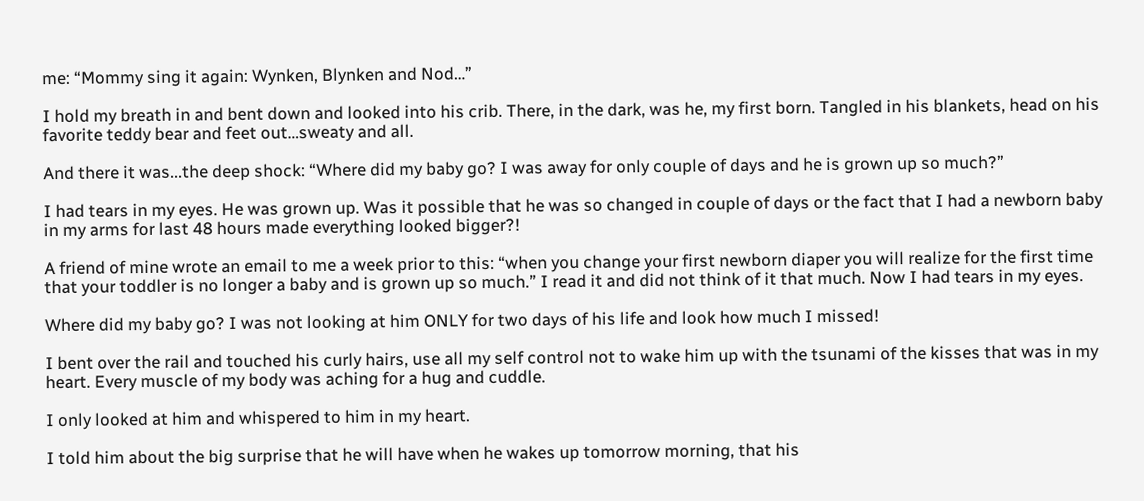me: “Mommy sing it again: Wynken, Blynken and Nod…”

I hold my breath in and bent down and looked into his crib. There, in the dark, was he, my first born. Tangled in his blankets, head on his favorite teddy bear and feet out…sweaty and all.

And there it was...the deep shock: “Where did my baby go? I was away for only couple of days and he is grown up so much?”

I had tears in my eyes. He was grown up. Was it possible that he was so changed in couple of days or the fact that I had a newborn baby in my arms for last 48 hours made everything looked bigger?!

A friend of mine wrote an email to me a week prior to this: “when you change your first newborn diaper you will realize for the first time that your toddler is no longer a baby and is grown up so much.” I read it and did not think of it that much. Now I had tears in my eyes.

Where did my baby go? I was not looking at him ONLY for two days of his life and look how much I missed!

I bent over the rail and touched his curly hairs, use all my self control not to wake him up with the tsunami of the kisses that was in my heart. Every muscle of my body was aching for a hug and cuddle.

I only looked at him and whispered to him in my heart.

I told him about the big surprise that he will have when he wakes up tomorrow morning, that his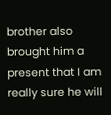brother also brought him a present that I am really sure he will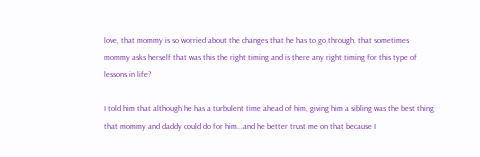love, that mommy is so worried about the changes that he has to go through, that sometimes mommy asks herself that was this the right timing and is there any right timing for this type of lessons in life?

I told him that although he has a turbulent time ahead of him, giving him a sibling was the best thing that mommy and daddy could do for him...and he better trust me on that because I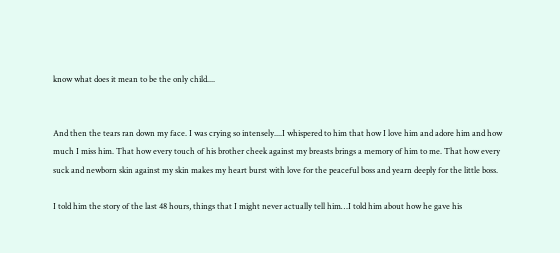know what does it mean to be the only child....


And then the tears ran down my face. I was crying so intensely....I whispered to him that how I love him and adore him and how much I miss him. That how every touch of his brother cheek against my breasts brings a memory of him to me. That how every suck and newborn skin against my skin makes my heart burst with love for the peaceful boss and yearn deeply for the little boss.

I told him the story of the last 48 hours, things that I might never actually tell him…I told him about how he gave his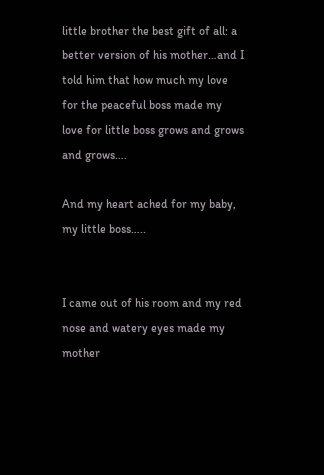little brother the best gift of all: a better version of his mother…and I told him that how much my love for the peaceful boss made my love for little boss grows and grows and grows….

And my heart ached for my baby, my little boss…..


I came out of his room and my red nose and watery eyes made my mother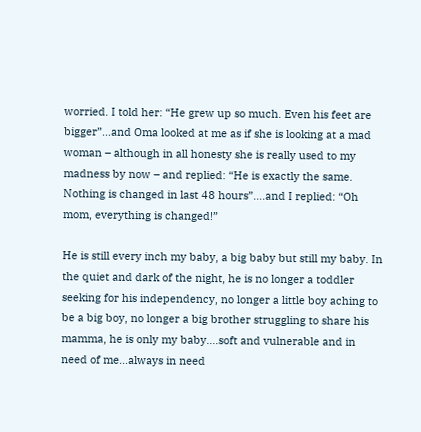worried. I told her: “He grew up so much. Even his feet are bigger”…and Oma looked at me as if she is looking at a mad woman – although in all honesty she is really used to my madness by now – and replied: “He is exactly the same. Nothing is changed in last 48 hours”….and I replied: “Oh mom, everything is changed!”

He is still every inch my baby, a big baby but still my baby. In the quiet and dark of the night, he is no longer a toddler seeking for his independency, no longer a little boy aching to be a big boy, no longer a big brother struggling to share his mamma, he is only my baby….soft and vulnerable and in need of me…always in need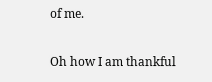of me.

Oh how I am thankful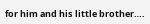for him and his little brother….